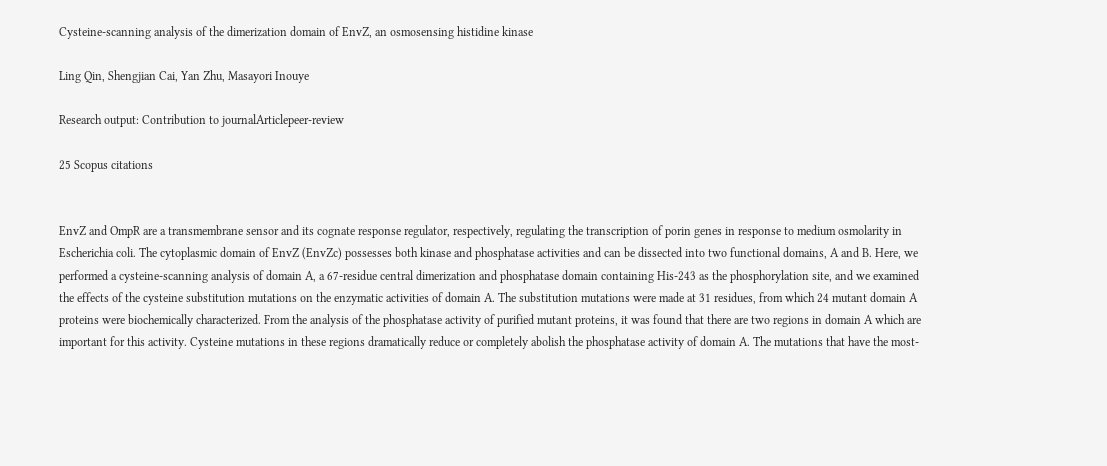Cysteine-scanning analysis of the dimerization domain of EnvZ, an osmosensing histidine kinase

Ling Qin, Shengjian Cai, Yan Zhu, Masayori Inouye

Research output: Contribution to journalArticlepeer-review

25 Scopus citations


EnvZ and OmpR are a transmembrane sensor and its cognate response regulator, respectively, regulating the transcription of porin genes in response to medium osmolarity in Escherichia coli. The cytoplasmic domain of EnvZ (EnvZc) possesses both kinase and phosphatase activities and can be dissected into two functional domains, A and B. Here, we performed a cysteine-scanning analysis of domain A, a 67-residue central dimerization and phosphatase domain containing His-243 as the phosphorylation site, and we examined the effects of the cysteine substitution mutations on the enzymatic activities of domain A. The substitution mutations were made at 31 residues, from which 24 mutant domain A proteins were biochemically characterized. From the analysis of the phosphatase activity of purified mutant proteins, it was found that there are two regions in domain A which are important for this activity. Cysteine mutations in these regions dramatically reduce or completely abolish the phosphatase activity of domain A. The mutations that have the most-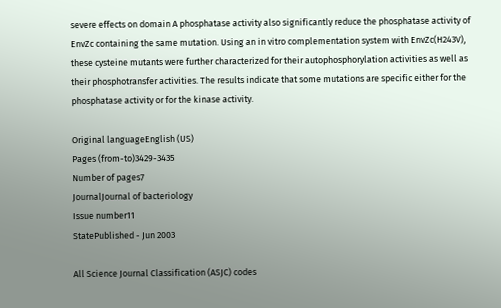severe effects on domain A phosphatase activity also significantly reduce the phosphatase activity of EnvZc containing the same mutation. Using an in vitro complementation system with EnvZc(H243V), these cysteine mutants were further characterized for their autophosphorylation activities as well as their phosphotransfer activities. The results indicate that some mutations are specific either for the phosphatase activity or for the kinase activity.

Original languageEnglish (US)
Pages (from-to)3429-3435
Number of pages7
JournalJournal of bacteriology
Issue number11
StatePublished - Jun 2003

All Science Journal Classification (ASJC) codes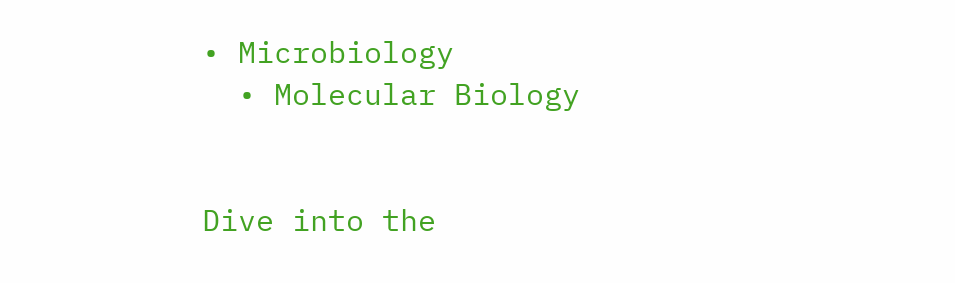• Microbiology
  • Molecular Biology


Dive into the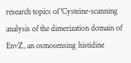research topics of 'Cysteine-scanning analysis of the dimerization domain of EnvZ, an osmosensing histidine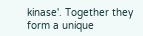kinase'. Together they form a unique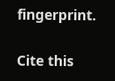fingerprint.

Cite this